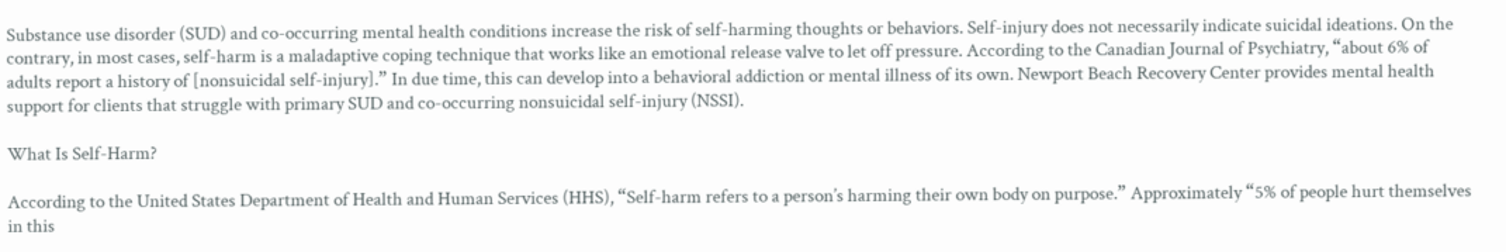Substance use disorder (SUD) and co-occurring mental health conditions increase the risk of self-harming thoughts or behaviors. Self-injury does not necessarily indicate suicidal ideations. On the contrary, in most cases, self-harm is a maladaptive coping technique that works like an emotional release valve to let off pressure. According to the Canadian Journal of Psychiatry, “about 6% of adults report a history of [nonsuicidal self-injury].” In due time, this can develop into a behavioral addiction or mental illness of its own. Newport Beach Recovery Center provides mental health support for clients that struggle with primary SUD and co-occurring nonsuicidal self-injury (NSSI).

What Is Self-Harm?

According to the United States Department of Health and Human Services (HHS), “Self-harm refers to a person’s harming their own body on purpose.” Approximately “5% of people hurt themselves in this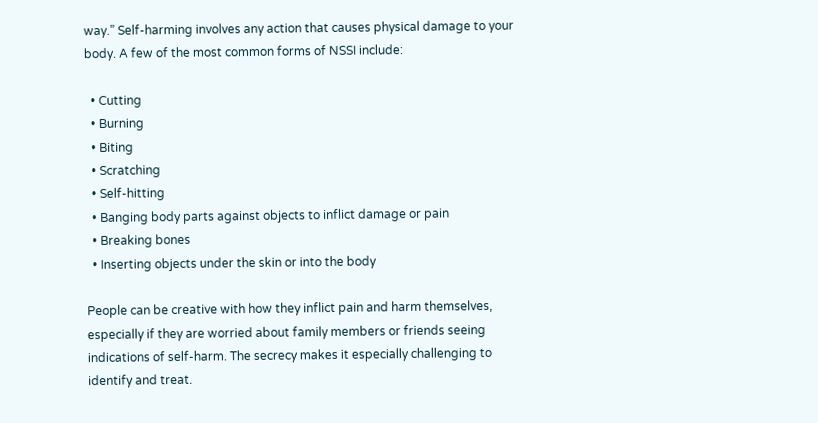way.” Self-harming involves any action that causes physical damage to your body. A few of the most common forms of NSSI include:

  • Cutting
  • Burning
  • Biting
  • Scratching
  • Self-hitting
  • Banging body parts against objects to inflict damage or pain
  • Breaking bones
  • Inserting objects under the skin or into the body

People can be creative with how they inflict pain and harm themselves, especially if they are worried about family members or friends seeing indications of self-harm. The secrecy makes it especially challenging to identify and treat.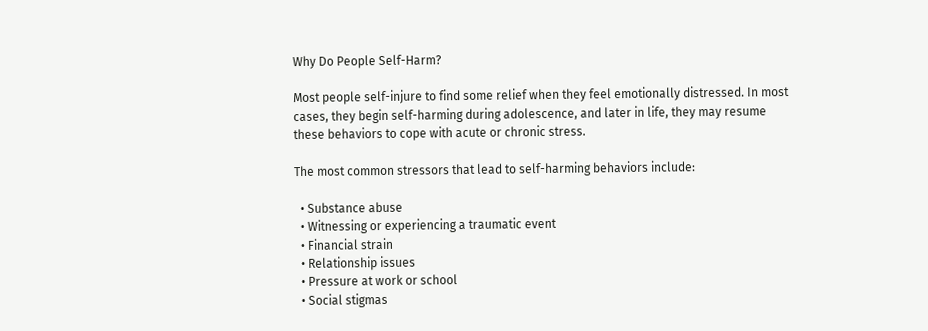Why Do People Self-Harm?

Most people self-injure to find some relief when they feel emotionally distressed. In most cases, they begin self-harming during adolescence, and later in life, they may resume these behaviors to cope with acute or chronic stress.

The most common stressors that lead to self-harming behaviors include:

  • Substance abuse
  • Witnessing or experiencing a traumatic event
  • Financial strain
  • Relationship issues
  • Pressure at work or school
  • Social stigmas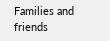Families and friends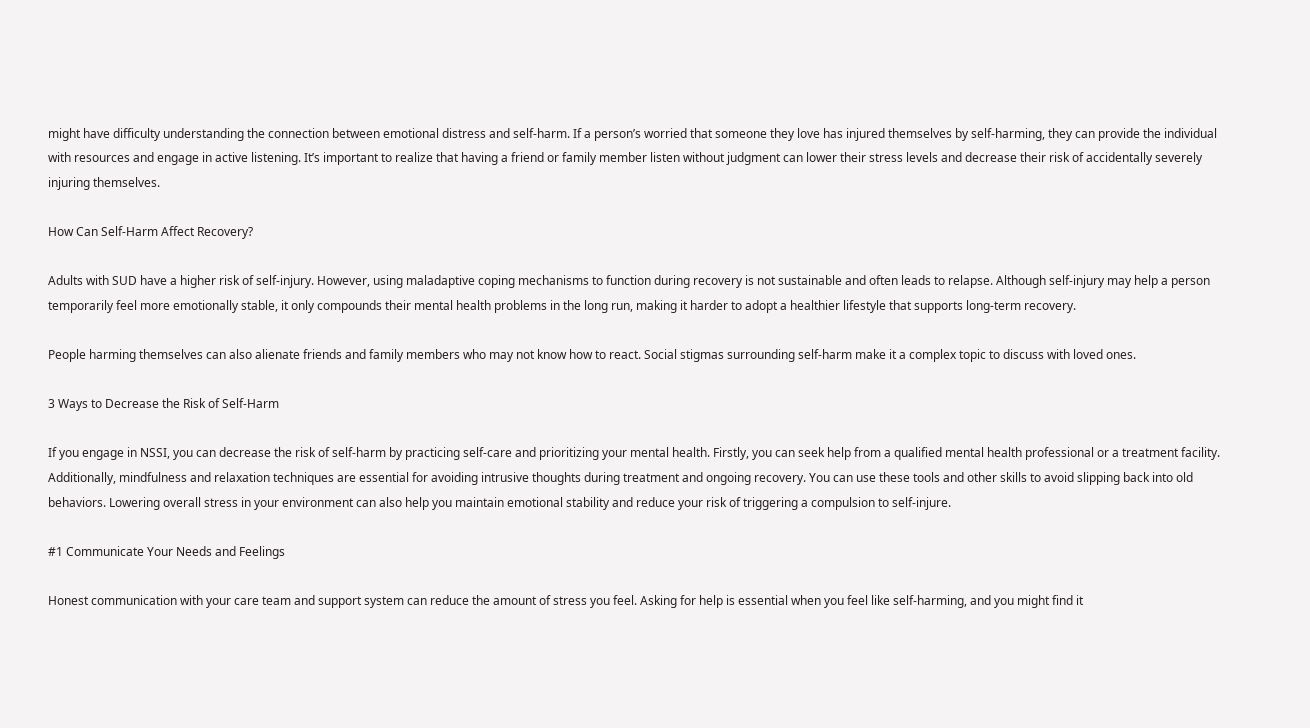might have difficulty understanding the connection between emotional distress and self-harm. If a person’s worried that someone they love has injured themselves by self-harming, they can provide the individual with resources and engage in active listening. It’s important to realize that having a friend or family member listen without judgment can lower their stress levels and decrease their risk of accidentally severely injuring themselves.

How Can Self-Harm Affect Recovery?

Adults with SUD have a higher risk of self-injury. However, using maladaptive coping mechanisms to function during recovery is not sustainable and often leads to relapse. Although self-injury may help a person temporarily feel more emotionally stable, it only compounds their mental health problems in the long run, making it harder to adopt a healthier lifestyle that supports long-term recovery.

People harming themselves can also alienate friends and family members who may not know how to react. Social stigmas surrounding self-harm make it a complex topic to discuss with loved ones.

3 Ways to Decrease the Risk of Self-Harm

If you engage in NSSI, you can decrease the risk of self-harm by practicing self-care and prioritizing your mental health. Firstly, you can seek help from a qualified mental health professional or a treatment facility. Additionally, mindfulness and relaxation techniques are essential for avoiding intrusive thoughts during treatment and ongoing recovery. You can use these tools and other skills to avoid slipping back into old behaviors. Lowering overall stress in your environment can also help you maintain emotional stability and reduce your risk of triggering a compulsion to self-injure.

#1 Communicate Your Needs and Feelings

Honest communication with your care team and support system can reduce the amount of stress you feel. Asking for help is essential when you feel like self-harming, and you might find it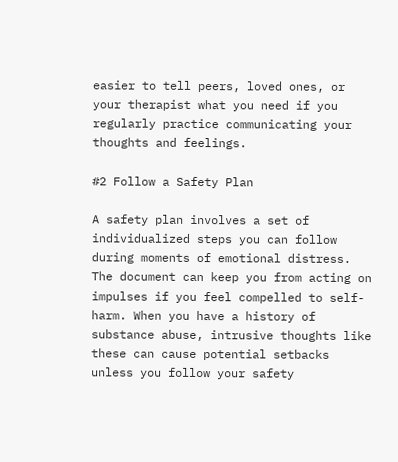easier to tell peers, loved ones, or your therapist what you need if you regularly practice communicating your thoughts and feelings.

#2 Follow a Safety Plan

A safety plan involves a set of individualized steps you can follow during moments of emotional distress. The document can keep you from acting on impulses if you feel compelled to self-harm. When you have a history of substance abuse, intrusive thoughts like these can cause potential setbacks unless you follow your safety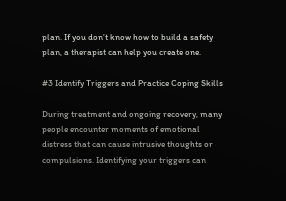plan. If you don’t know how to build a safety plan, a therapist can help you create one.

#3 Identify Triggers and Practice Coping Skills

During treatment and ongoing recovery, many people encounter moments of emotional distress that can cause intrusive thoughts or compulsions. Identifying your triggers can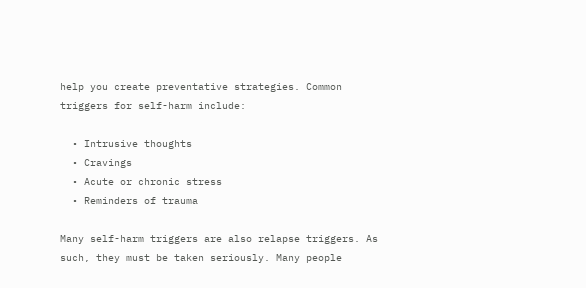help you create preventative strategies. Common triggers for self-harm include:

  • Intrusive thoughts
  • Cravings
  • Acute or chronic stress
  • Reminders of trauma

Many self-harm triggers are also relapse triggers. As such, they must be taken seriously. Many people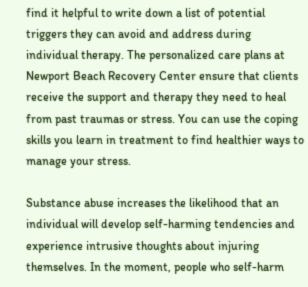find it helpful to write down a list of potential triggers they can avoid and address during individual therapy. The personalized care plans at Newport Beach Recovery Center ensure that clients receive the support and therapy they need to heal from past traumas or stress. You can use the coping skills you learn in treatment to find healthier ways to manage your stress.

Substance abuse increases the likelihood that an individual will develop self-harming tendencies and experience intrusive thoughts about injuring themselves. In the moment, people who self-harm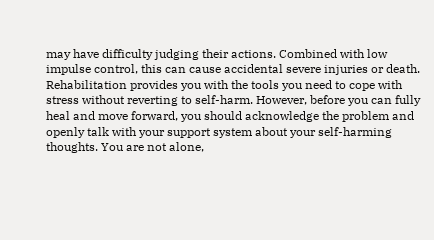may have difficulty judging their actions. Combined with low impulse control, this can cause accidental severe injuries or death. Rehabilitation provides you with the tools you need to cope with stress without reverting to self-harm. However, before you can fully heal and move forward, you should acknowledge the problem and openly talk with your support system about your self-harming thoughts. You are not alone,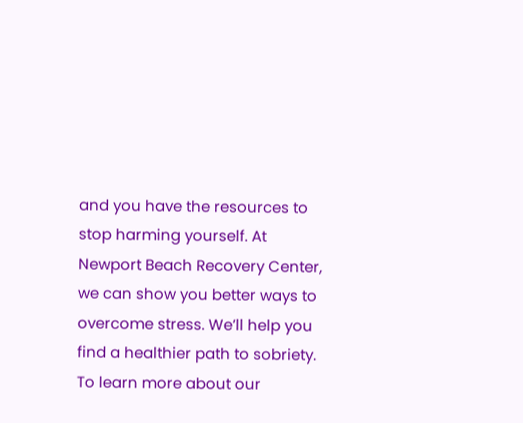and you have the resources to stop harming yourself. At Newport Beach Recovery Center, we can show you better ways to overcome stress. We’ll help you find a healthier path to sobriety. To learn more about our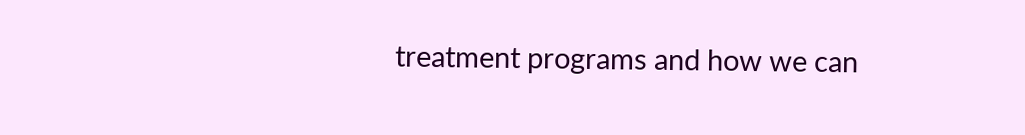treatment programs and how we can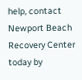help, contact Newport Beach Recovery Center today by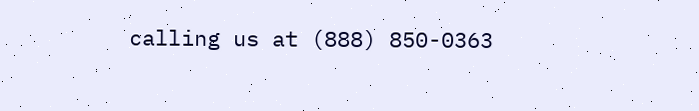calling us at (888) 850-0363